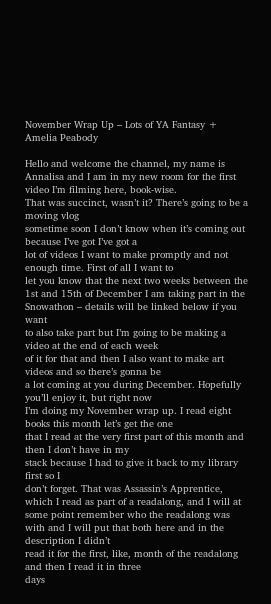November Wrap Up – Lots of YA Fantasy + Amelia Peabody

Hello and welcome the channel, my name is
Annalisa and I am in my new room for the first video I’m filming here, book-wise.
That was succinct, wasn’t it? There’s going to be a moving vlog
sometime soon I don’t know when it’s coming out because I’ve got I’ve got a
lot of videos I want to make promptly and not enough time. First of all I want to
let you know that the next two weeks between the 1st and 15th of December I am taking part in the Snowathon – details will be linked below if you want
to also take part but I’m going to be making a video at the end of each week
of it for that and then I also want to make art videos and so there’s gonna be
a lot coming at you during December. Hopefully you’ll enjoy it, but right now
I’m doing my November wrap up. I read eight books this month let’s get the one
that I read at the very first part of this month and then I don’t have in my
stack because I had to give it back to my library first so I
don’t forget. That was Assassin’s Apprentice, which I read as part of a readalong, and I will at some point remember who the readalong was with and I will put that both here and in the description I didn’t
read it for the first, like, month of the readalong and then I read it in three
days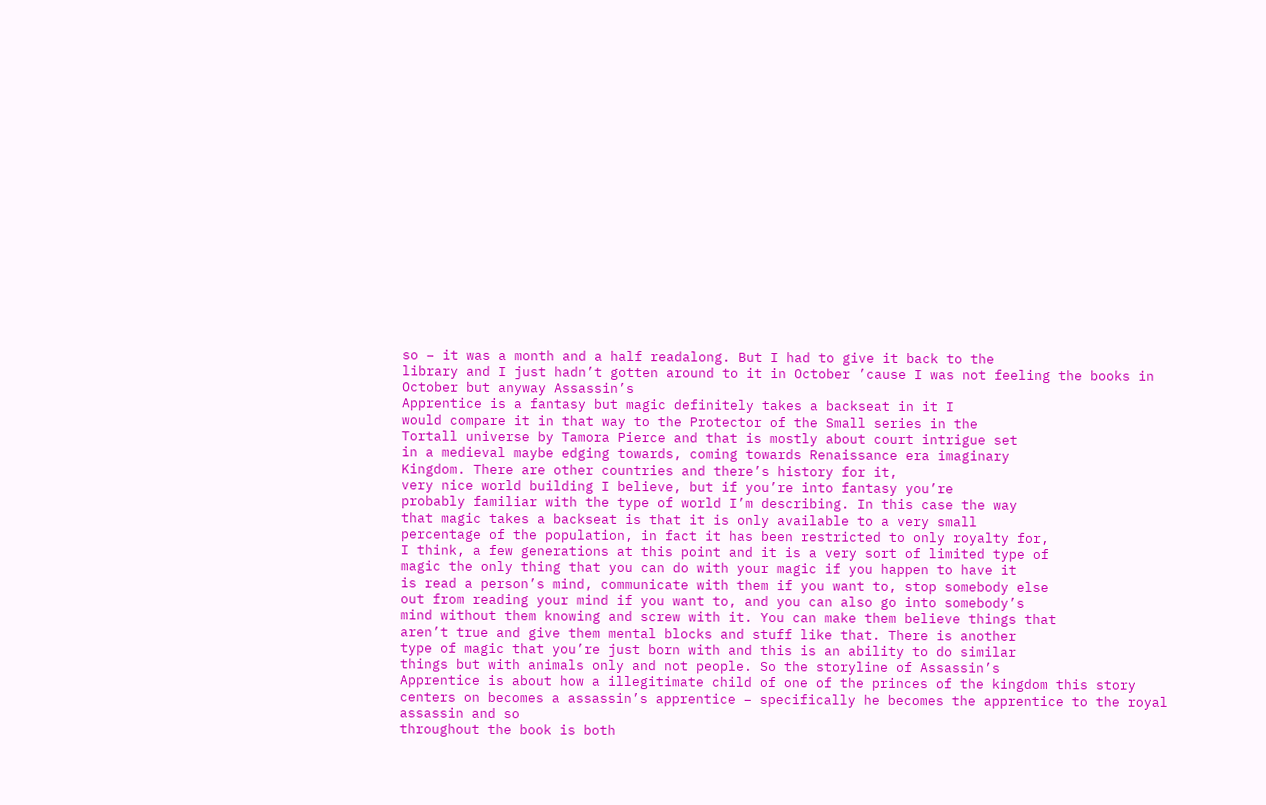so – it was a month and a half readalong. But I had to give it back to the
library and I just hadn’t gotten around to it in October ’cause I was not feeling the books in October but anyway Assassin’s
Apprentice is a fantasy but magic definitely takes a backseat in it I
would compare it in that way to the Protector of the Small series in the
Tortall universe by Tamora Pierce and that is mostly about court intrigue set
in a medieval maybe edging towards, coming towards Renaissance era imaginary
Kingdom. There are other countries and there’s history for it,
very nice world building I believe, but if you’re into fantasy you’re
probably familiar with the type of world I’m describing. In this case the way
that magic takes a backseat is that it is only available to a very small
percentage of the population, in fact it has been restricted to only royalty for,
I think, a few generations at this point and it is a very sort of limited type of
magic the only thing that you can do with your magic if you happen to have it
is read a person’s mind, communicate with them if you want to, stop somebody else
out from reading your mind if you want to, and you can also go into somebody’s
mind without them knowing and screw with it. You can make them believe things that
aren’t true and give them mental blocks and stuff like that. There is another
type of magic that you’re just born with and this is an ability to do similar
things but with animals only and not people. So the storyline of Assassin’s
Apprentice is about how a illegitimate child of one of the princes of the kingdom this story centers on becomes a assassin’s apprentice – specifically he becomes the apprentice to the royal assassin and so
throughout the book is both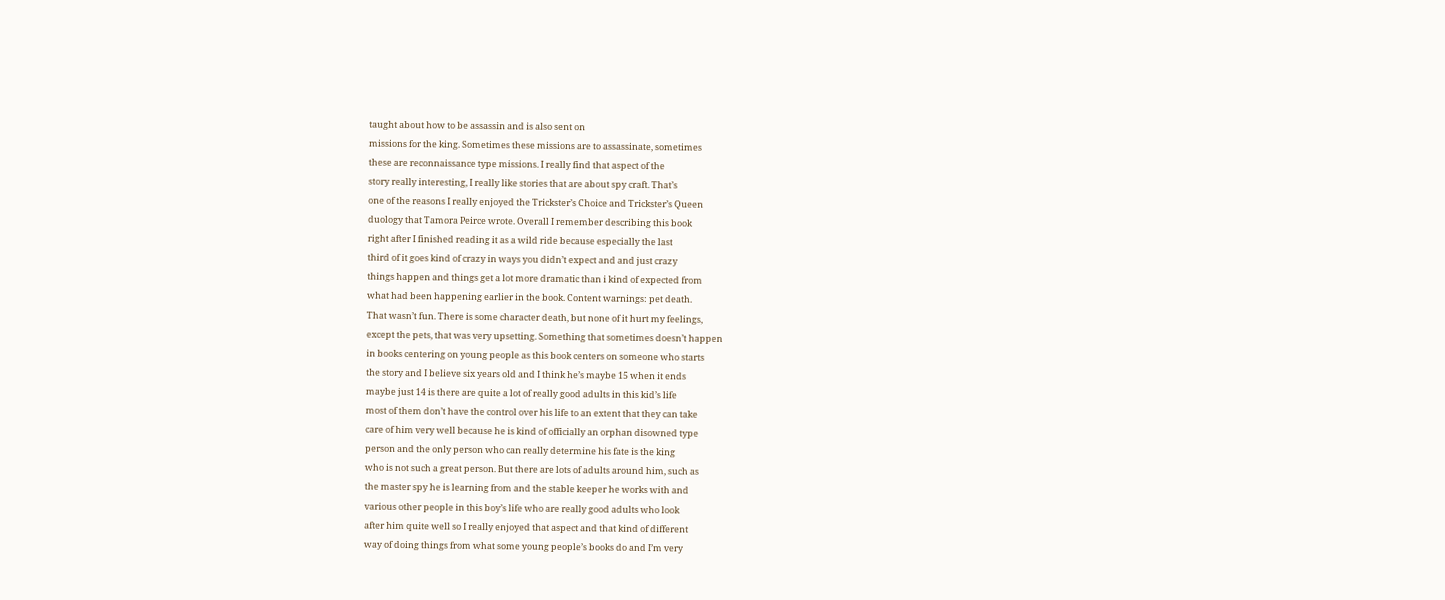taught about how to be assassin and is also sent on
missions for the king. Sometimes these missions are to assassinate, sometimes
these are reconnaissance type missions. I really find that aspect of the
story really interesting, I really like stories that are about spy craft. That’s
one of the reasons I really enjoyed the Trickster’s Choice and Trickster’s Queen
duology that Tamora Peirce wrote. Overall I remember describing this book
right after I finished reading it as a wild ride because especially the last
third of it goes kind of crazy in ways you didn’t expect and and just crazy
things happen and things get a lot more dramatic than i kind of expected from
what had been happening earlier in the book. Content warnings: pet death.
That wasn’t fun. There is some character death, but none of it hurt my feelings,
except the pets, that was very upsetting. Something that sometimes doesn’t happen
in books centering on young people as this book centers on someone who starts
the story and I believe six years old and I think he’s maybe 15 when it ends
maybe just 14 is there are quite a lot of really good adults in this kid’s life
most of them don’t have the control over his life to an extent that they can take
care of him very well because he is kind of officially an orphan disowned type
person and the only person who can really determine his fate is the king
who is not such a great person. But there are lots of adults around him, such as
the master spy he is learning from and the stable keeper he works with and
various other people in this boy’s life who are really good adults who look
after him quite well so I really enjoyed that aspect and that kind of different
way of doing things from what some young people’s books do and I’m very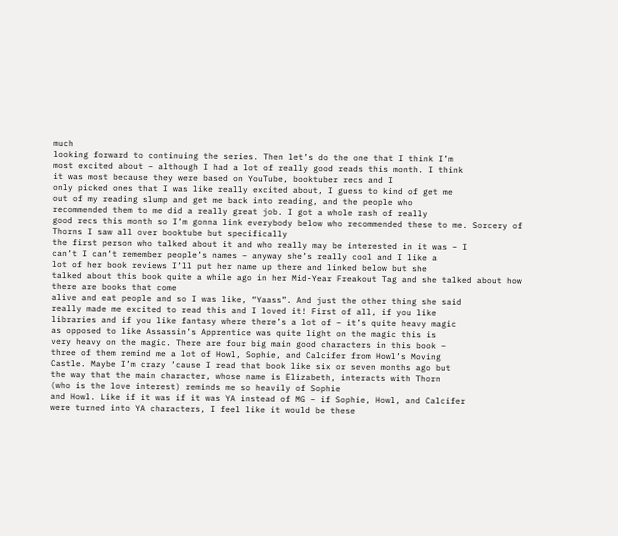much
looking forward to continuing the series. Then let’s do the one that I think I’m
most excited about – although I had a lot of really good reads this month. I think
it was most because they were based on YouTube, booktuber recs and I
only picked ones that I was like really excited about, I guess to kind of get me
out of my reading slump and get me back into reading, and the people who
recommended them to me did a really great job. I got a whole rash of really
good recs this month so I’m gonna link everybody below who recommended these to me. Sorcery of Thorns I saw all over booktube but specifically
the first person who talked about it and who really may be interested in it was – I
can’t I can’t remember people’s names – anyway she’s really cool and I like a
lot of her book reviews I’ll put her name up there and linked below but she
talked about this book quite a while ago in her Mid-Year Freakout Tag and she talked about how there are books that come
alive and eat people and so I was like, “Yaass”. And just the other thing she said
really made me excited to read this and I loved it! First of all, if you like
libraries and if you like fantasy where there’s a lot of – it’s quite heavy magic
as opposed to like Assassin’s Apprentice was quite light on the magic this is
very heavy on the magic. There are four big main good characters in this book –
three of them remind me a lot of Howl, Sophie, and Calcifer from Howl’s Moving
Castle. Maybe I’m crazy ’cause I read that book like six or seven months ago but
the way that the main character, whose name is Elizabeth, interacts with Thorn
(who is the love interest) reminds me so heavily of Sophie
and Howl. Like if it was if it was YA instead of MG – if Sophie, Howl, and Calcifer
were turned into YA characters, I feel like it would be these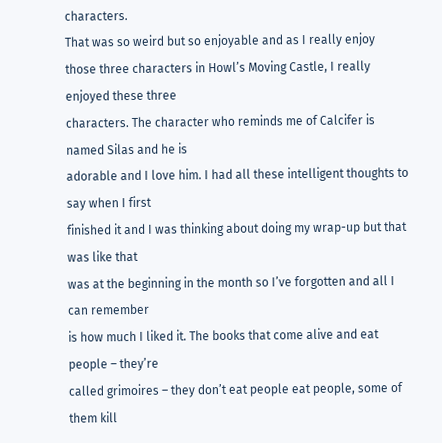characters.
That was so weird but so enjoyable and as I really enjoy
those three characters in Howl’s Moving Castle, I really enjoyed these three
characters. The character who reminds me of Calcifer is named Silas and he is
adorable and I love him. I had all these intelligent thoughts to say when I first
finished it and I was thinking about doing my wrap-up but that was like that
was at the beginning in the month so I’ve forgotten and all I can remember
is how much I liked it. The books that come alive and eat people – they’re
called grimoires – they don’t eat people eat people, some of them kill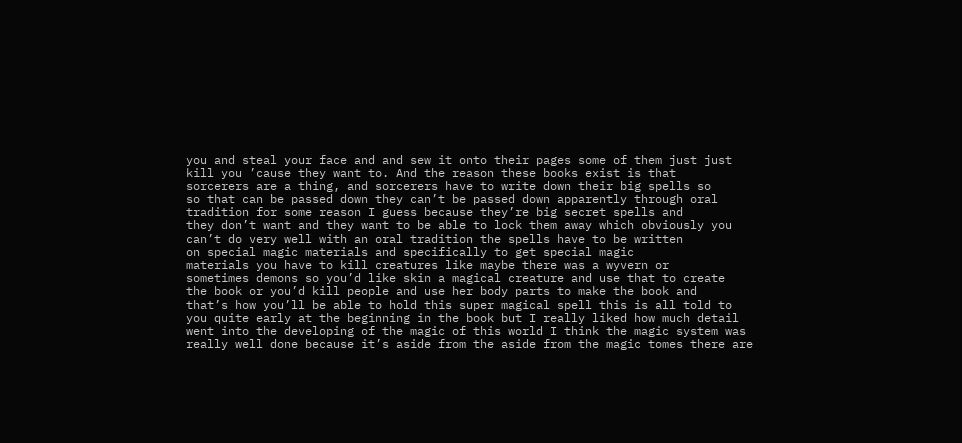you and steal your face and and sew it onto their pages some of them just just
kill you ’cause they want to. And the reason these books exist is that
sorcerers are a thing, and sorcerers have to write down their big spells so
so that can be passed down they can’t be passed down apparently through oral
tradition for some reason I guess because they’re big secret spells and
they don’t want and they want to be able to lock them away which obviously you
can’t do very well with an oral tradition the spells have to be written
on special magic materials and specifically to get special magic
materials you have to kill creatures like maybe there was a wyvern or
sometimes demons so you’d like skin a magical creature and use that to create
the book or you’d kill people and use her body parts to make the book and
that’s how you’ll be able to hold this super magical spell this is all told to
you quite early at the beginning in the book but I really liked how much detail
went into the developing of the magic of this world I think the magic system was
really well done because it’s aside from the aside from the magic tomes there are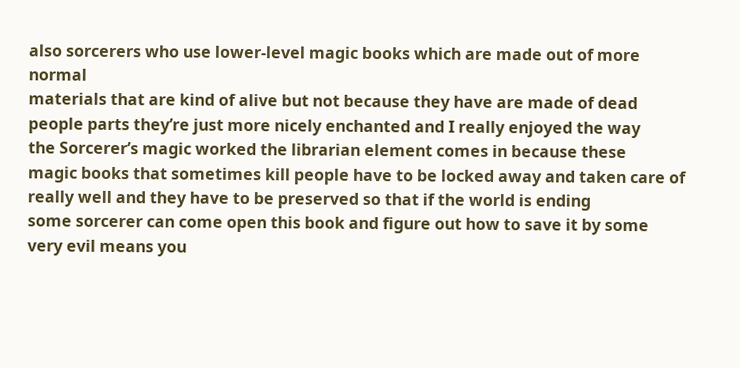also sorcerers who use lower-level magic books which are made out of more normal
materials that are kind of alive but not because they have are made of dead
people parts they’re just more nicely enchanted and I really enjoyed the way
the Sorcerer’s magic worked the librarian element comes in because these
magic books that sometimes kill people have to be locked away and taken care of
really well and they have to be preserved so that if the world is ending
some sorcerer can come open this book and figure out how to save it by some
very evil means you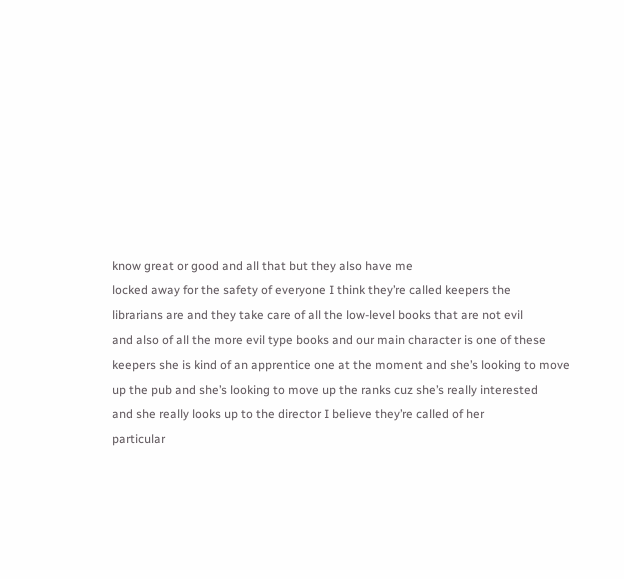know great or good and all that but they also have me
locked away for the safety of everyone I think they’re called keepers the
librarians are and they take care of all the low-level books that are not evil
and also of all the more evil type books and our main character is one of these
keepers she is kind of an apprentice one at the moment and she’s looking to move
up the pub and she’s looking to move up the ranks cuz she’s really interested
and she really looks up to the director I believe they’re called of her
particular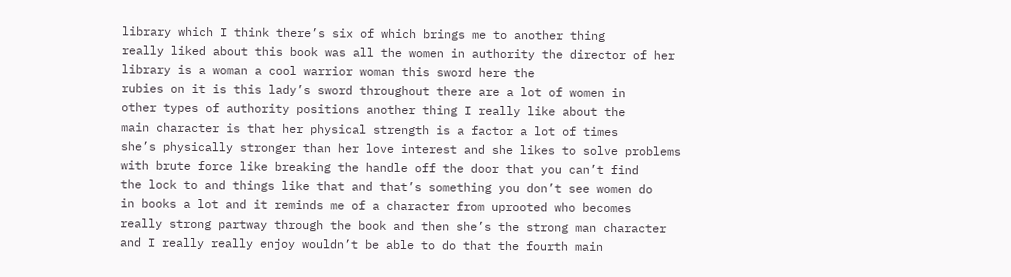library which I think there’s six of which brings me to another thing
really liked about this book was all the women in authority the director of her
library is a woman a cool warrior woman this sword here the
rubies on it is this lady’s sword throughout there are a lot of women in
other types of authority positions another thing I really like about the
main character is that her physical strength is a factor a lot of times
she’s physically stronger than her love interest and she likes to solve problems
with brute force like breaking the handle off the door that you can’t find
the lock to and things like that and that’s something you don’t see women do
in books a lot and it reminds me of a character from uprooted who becomes
really strong partway through the book and then she’s the strong man character
and I really really enjoy wouldn’t be able to do that the fourth main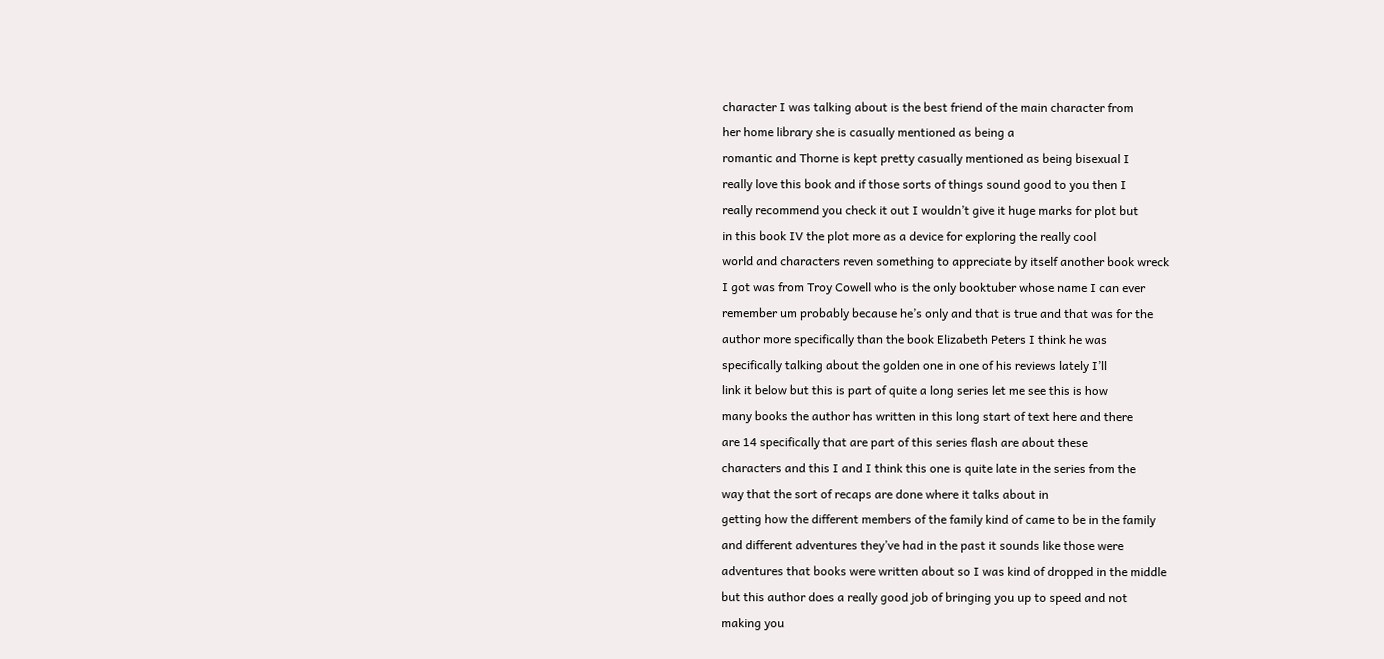character I was talking about is the best friend of the main character from
her home library she is casually mentioned as being a
romantic and Thorne is kept pretty casually mentioned as being bisexual I
really love this book and if those sorts of things sound good to you then I
really recommend you check it out I wouldn’t give it huge marks for plot but
in this book IV the plot more as a device for exploring the really cool
world and characters reven something to appreciate by itself another book wreck
I got was from Troy Cowell who is the only booktuber whose name I can ever
remember um probably because he’s only and that is true and that was for the
author more specifically than the book Elizabeth Peters I think he was
specifically talking about the golden one in one of his reviews lately I’ll
link it below but this is part of quite a long series let me see this is how
many books the author has written in this long start of text here and there
are 14 specifically that are part of this series flash are about these
characters and this I and I think this one is quite late in the series from the
way that the sort of recaps are done where it talks about in
getting how the different members of the family kind of came to be in the family
and different adventures they’ve had in the past it sounds like those were
adventures that books were written about so I was kind of dropped in the middle
but this author does a really good job of bringing you up to speed and not
making you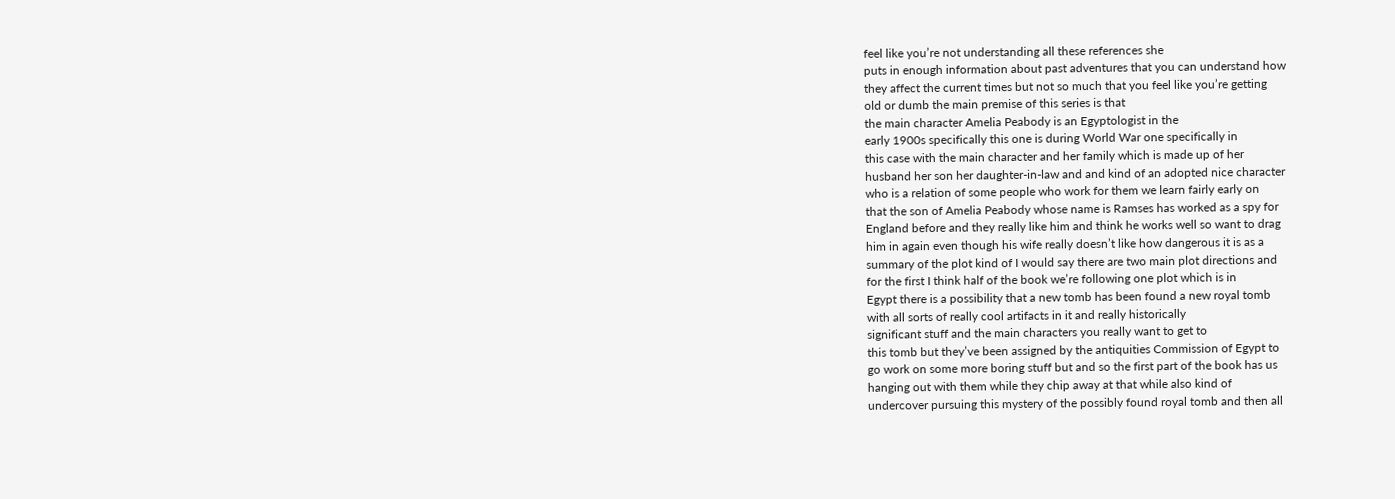feel like you’re not understanding all these references she
puts in enough information about past adventures that you can understand how
they affect the current times but not so much that you feel like you’re getting
old or dumb the main premise of this series is that
the main character Amelia Peabody is an Egyptologist in the
early 1900s specifically this one is during World War one specifically in
this case with the main character and her family which is made up of her
husband her son her daughter-in-law and and kind of an adopted nice character
who is a relation of some people who work for them we learn fairly early on
that the son of Amelia Peabody whose name is Ramses has worked as a spy for
England before and they really like him and think he works well so want to drag
him in again even though his wife really doesn’t like how dangerous it is as a
summary of the plot kind of I would say there are two main plot directions and
for the first I think half of the book we’re following one plot which is in
Egypt there is a possibility that a new tomb has been found a new royal tomb
with all sorts of really cool artifacts in it and really historically
significant stuff and the main characters you really want to get to
this tomb but they’ve been assigned by the antiquities Commission of Egypt to
go work on some more boring stuff but and so the first part of the book has us
hanging out with them while they chip away at that while also kind of
undercover pursuing this mystery of the possibly found royal tomb and then all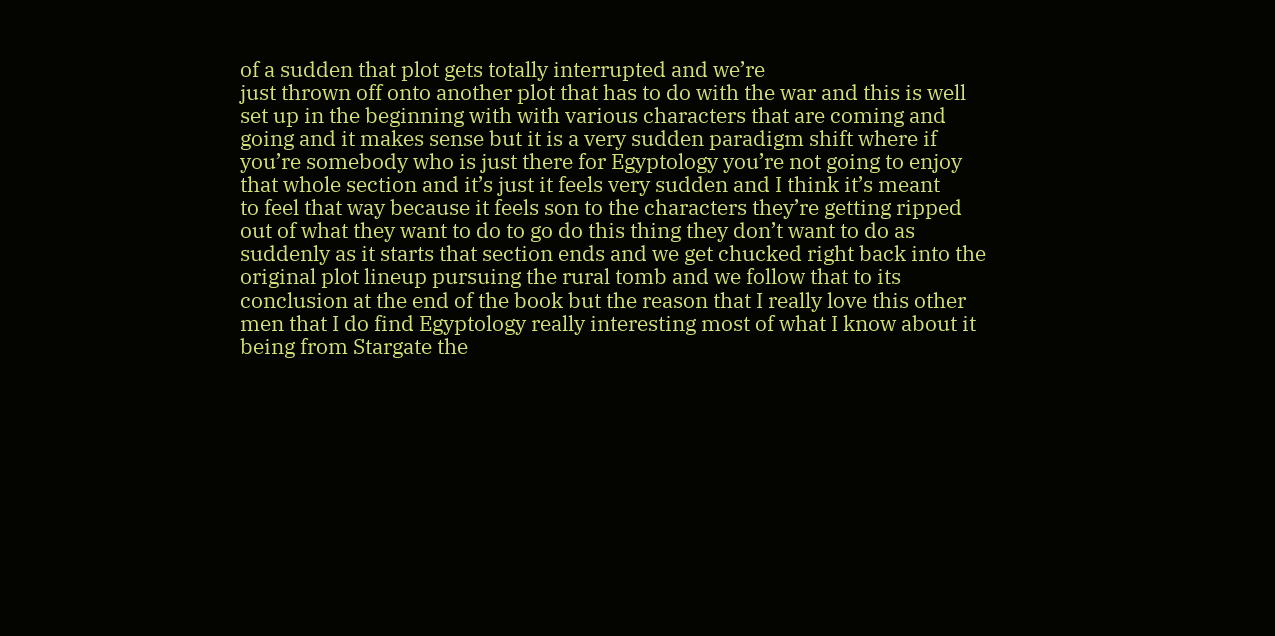of a sudden that plot gets totally interrupted and we’re
just thrown off onto another plot that has to do with the war and this is well
set up in the beginning with with various characters that are coming and
going and it makes sense but it is a very sudden paradigm shift where if
you’re somebody who is just there for Egyptology you’re not going to enjoy
that whole section and it’s just it feels very sudden and I think it’s meant
to feel that way because it feels son to the characters they’re getting ripped
out of what they want to do to go do this thing they don’t want to do as
suddenly as it starts that section ends and we get chucked right back into the
original plot lineup pursuing the rural tomb and we follow that to its
conclusion at the end of the book but the reason that I really love this other
men that I do find Egyptology really interesting most of what I know about it
being from Stargate the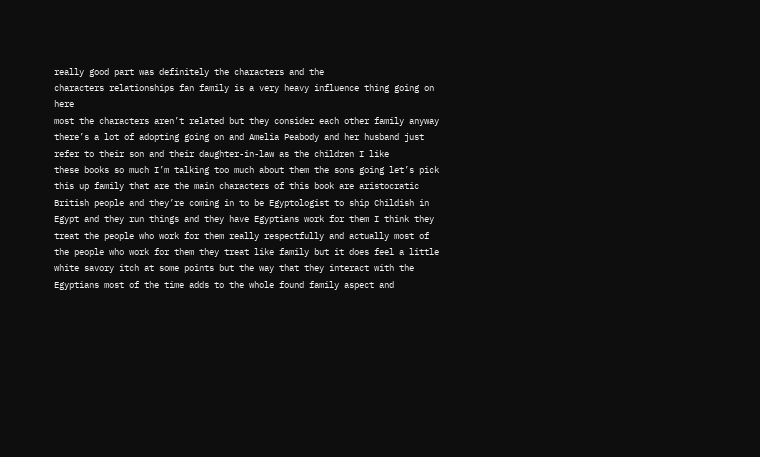really good part was definitely the characters and the
characters relationships fan family is a very heavy influence thing going on here
most the characters aren’t related but they consider each other family anyway
there’s a lot of adopting going on and Amelia Peabody and her husband just
refer to their son and their daughter-in-law as the children I like
these books so much I’m talking too much about them the sons going let’s pick
this up family that are the main characters of this book are aristocratic
British people and they’re coming in to be Egyptologist to ship Childish in
Egypt and they run things and they have Egyptians work for them I think they
treat the people who work for them really respectfully and actually most of
the people who work for them they treat like family but it does feel a little
white savory itch at some points but the way that they interact with the
Egyptians most of the time adds to the whole found family aspect and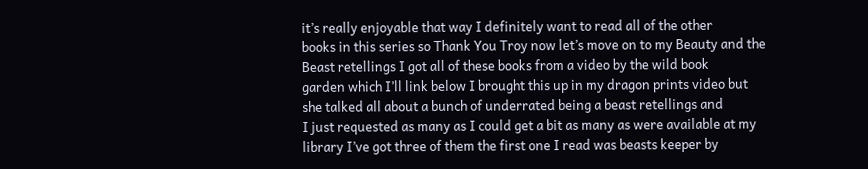it’s really enjoyable that way I definitely want to read all of the other
books in this series so Thank You Troy now let’s move on to my Beauty and the
Beast retellings I got all of these books from a video by the wild book
garden which I’ll link below I brought this up in my dragon prints video but
she talked all about a bunch of underrated being a beast retellings and
I just requested as many as I could get a bit as many as were available at my
library I’ve got three of them the first one I read was beasts keeper by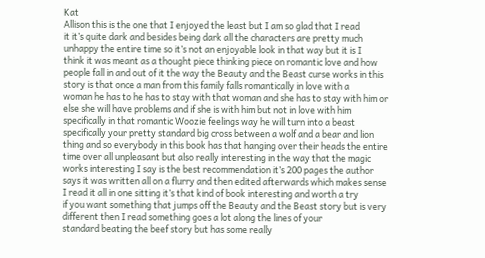Kat
Allison this is the one that I enjoyed the least but I am so glad that I read
it it’s quite dark and besides being dark all the characters are pretty much
unhappy the entire time so it’s not an enjoyable look in that way but it is I
think it was meant as a thought piece thinking piece on romantic love and how
people fall in and out of it the way the Beauty and the Beast curse works in this
story is that once a man from this family falls romantically in love with a
woman he has to he has to stay with that woman and she has to stay with him or
else she will have problems and if she is with him but not in love with him
specifically in that romantic Woozie feelings way he will turn into a beast
specifically your pretty standard big cross between a wolf and a bear and lion
thing and so everybody in this book has that hanging over their heads the entire
time over all unpleasant but also really interesting in the way that the magic
works interesting I say is the best recommendation it’s 200 pages the author
says it was written all on a flurry and then edited afterwards which makes sense
I read it all in one sitting it’s that kind of book interesting and worth a try
if you want something that jumps off the Beauty and the Beast story but is very
different then I read something goes a lot along the lines of your
standard beating the beef story but has some really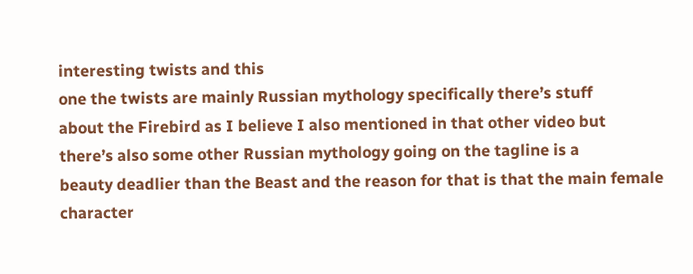interesting twists and this
one the twists are mainly Russian mythology specifically there’s stuff
about the Firebird as I believe I also mentioned in that other video but
there’s also some other Russian mythology going on the tagline is a
beauty deadlier than the Beast and the reason for that is that the main female
character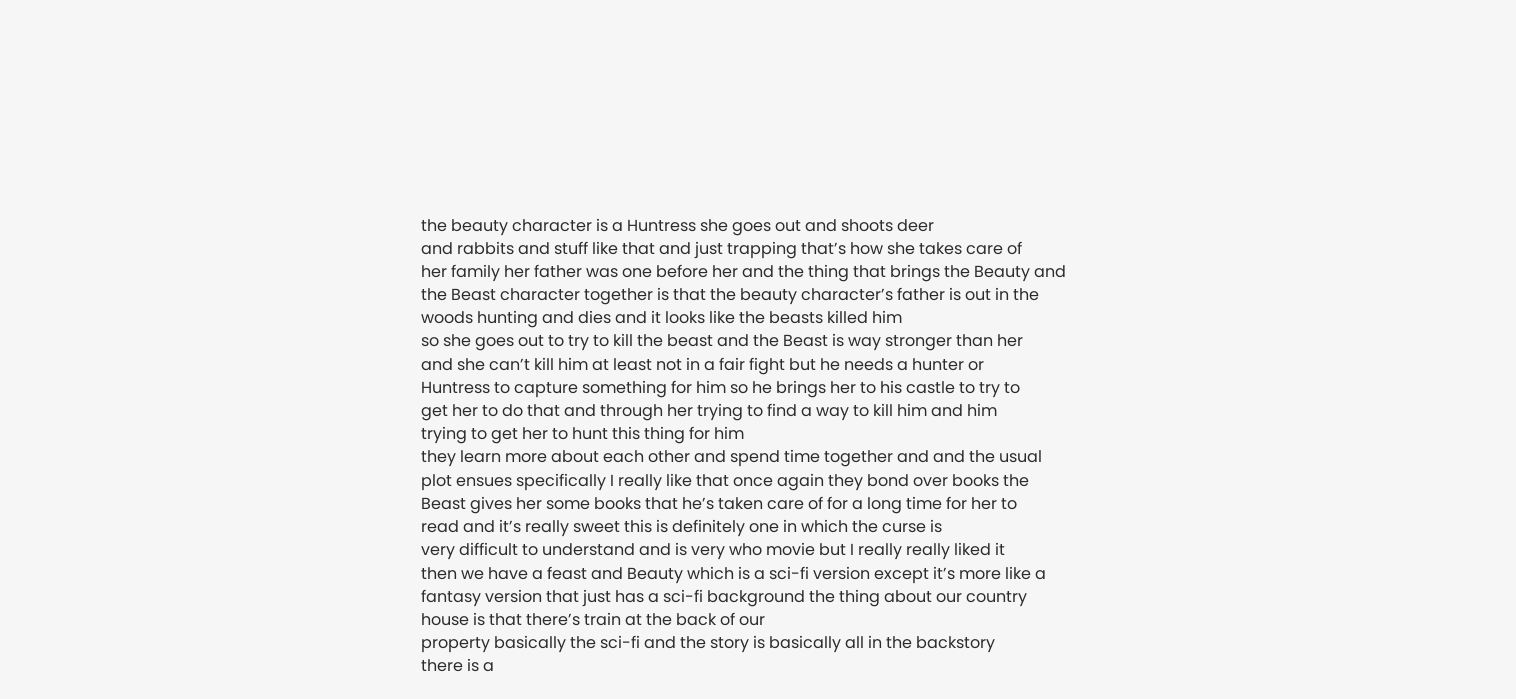the beauty character is a Huntress she goes out and shoots deer
and rabbits and stuff like that and just trapping that’s how she takes care of
her family her father was one before her and the thing that brings the Beauty and
the Beast character together is that the beauty character’s father is out in the
woods hunting and dies and it looks like the beasts killed him
so she goes out to try to kill the beast and the Beast is way stronger than her
and she can’t kill him at least not in a fair fight but he needs a hunter or
Huntress to capture something for him so he brings her to his castle to try to
get her to do that and through her trying to find a way to kill him and him
trying to get her to hunt this thing for him
they learn more about each other and spend time together and and the usual
plot ensues specifically I really like that once again they bond over books the
Beast gives her some books that he’s taken care of for a long time for her to
read and it’s really sweet this is definitely one in which the curse is
very difficult to understand and is very who movie but I really really liked it
then we have a feast and Beauty which is a sci-fi version except it’s more like a
fantasy version that just has a sci-fi background the thing about our country house is that there’s train at the back of our
property basically the sci-fi and the story is basically all in the backstory
there is a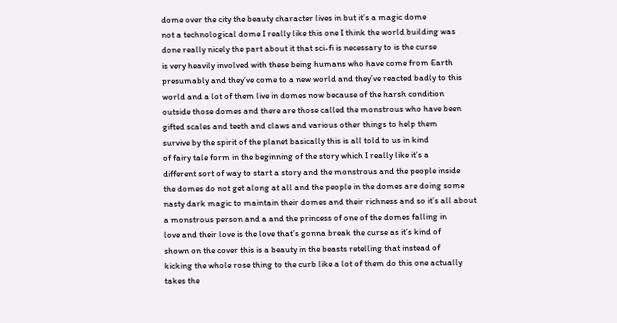dome over the city the beauty character lives in but it’s a magic dome
not a technological dome I really like this one I think the world building was
done really nicely the part about it that sci-fi is necessary to is the curse
is very heavily involved with these being humans who have come from Earth
presumably and they’ve come to a new world and they’ve reacted badly to this
world and a lot of them live in domes now because of the harsh condition
outside those domes and there are those called the monstrous who have been
gifted scales and teeth and claws and various other things to help them
survive by the spirit of the planet basically this is all told to us in kind
of fairy tale form in the beginning of the story which I really like it’s a
different sort of way to start a story and the monstrous and the people inside
the domes do not get along at all and the people in the domes are doing some
nasty dark magic to maintain their domes and their richness and so it’s all about
a monstrous person and a and the princess of one of the domes falling in
love and their love is the love that’s gonna break the curse as it’s kind of
shown on the cover this is a beauty in the beasts retelling that instead of
kicking the whole rose thing to the curb like a lot of them do this one actually
takes the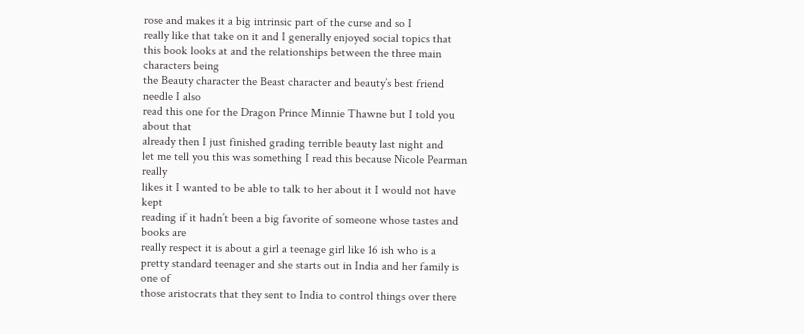rose and makes it a big intrinsic part of the curse and so I
really like that take on it and I generally enjoyed social topics that
this book looks at and the relationships between the three main characters being
the Beauty character the Beast character and beauty’s best friend needle I also
read this one for the Dragon Prince Minnie Thawne but I told you about that
already then I just finished grading terrible beauty last night and
let me tell you this was something I read this because Nicole Pearman really
likes it I wanted to be able to talk to her about it I would not have kept
reading if it hadn’t been a big favorite of someone whose tastes and books are
really respect it is about a girl a teenage girl like 16 ish who is a
pretty standard teenager and she starts out in India and her family is one of
those aristocrats that they sent to India to control things over there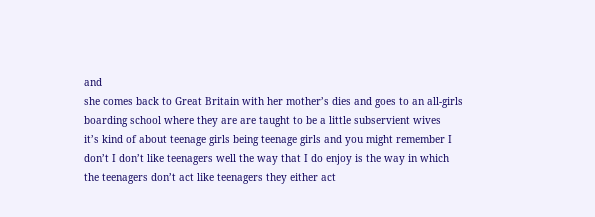and
she comes back to Great Britain with her mother’s dies and goes to an all-girls
boarding school where they are are taught to be a little subservient wives
it’s kind of about teenage girls being teenage girls and you might remember I
don’t I don’t like teenagers well the way that I do enjoy is the way in which
the teenagers don’t act like teenagers they either act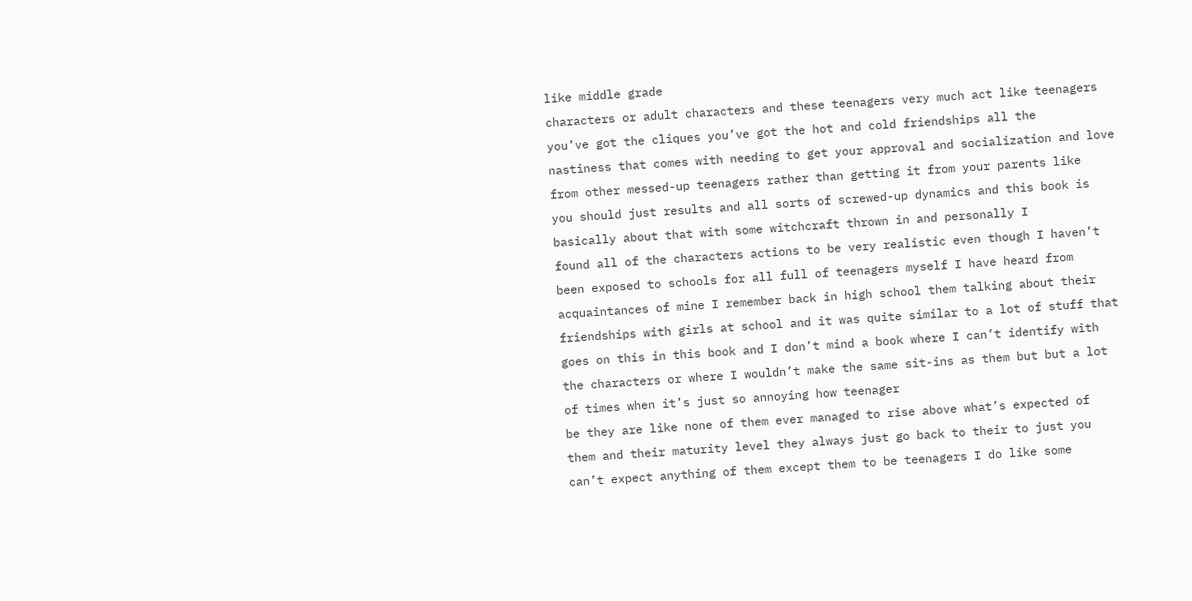like middle grade
characters or adult characters and these teenagers very much act like teenagers
you’ve got the cliques you’ve got the hot and cold friendships all the
nastiness that comes with needing to get your approval and socialization and love
from other messed-up teenagers rather than getting it from your parents like
you should just results and all sorts of screwed-up dynamics and this book is
basically about that with some witchcraft thrown in and personally I
found all of the characters actions to be very realistic even though I haven’t
been exposed to schools for all full of teenagers myself I have heard from
acquaintances of mine I remember back in high school them talking about their
friendships with girls at school and it was quite similar to a lot of stuff that
goes on this in this book and I don’t mind a book where I can’t identify with
the characters or where I wouldn’t make the same sit-ins as them but but a lot
of times when it’s just so annoying how teenager
be they are like none of them ever managed to rise above what’s expected of
them and their maturity level they always just go back to their to just you
can’t expect anything of them except them to be teenagers I do like some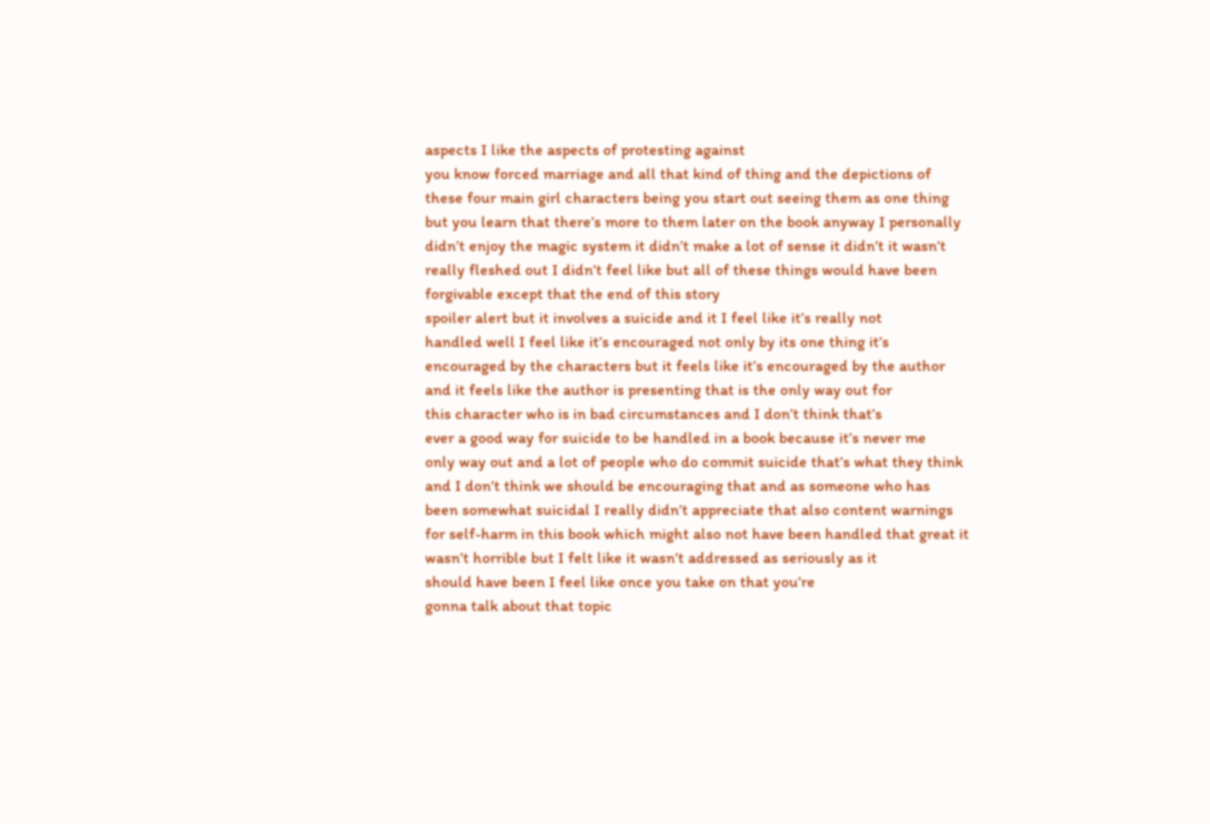aspects I like the aspects of protesting against
you know forced marriage and all that kind of thing and the depictions of
these four main girl characters being you start out seeing them as one thing
but you learn that there’s more to them later on the book anyway I personally
didn’t enjoy the magic system it didn’t make a lot of sense it didn’t it wasn’t
really fleshed out I didn’t feel like but all of these things would have been
forgivable except that the end of this story
spoiler alert but it involves a suicide and it I feel like it’s really not
handled well I feel like it’s encouraged not only by its one thing it’s
encouraged by the characters but it feels like it’s encouraged by the author
and it feels like the author is presenting that is the only way out for
this character who is in bad circumstances and I don’t think that’s
ever a good way for suicide to be handled in a book because it’s never me
only way out and a lot of people who do commit suicide that’s what they think
and I don’t think we should be encouraging that and as someone who has
been somewhat suicidal I really didn’t appreciate that also content warnings
for self-harm in this book which might also not have been handled that great it
wasn’t horrible but I felt like it wasn’t addressed as seriously as it
should have been I feel like once you take on that you’re
gonna talk about that topic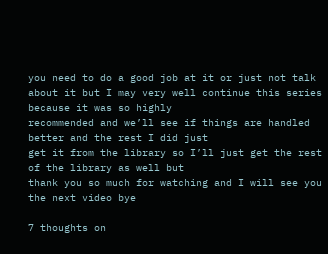you need to do a good job at it or just not talk
about it but I may very well continue this series because it was so highly
recommended and we’ll see if things are handled better and the rest I did just
get it from the library so I’ll just get the rest of the library as well but
thank you so much for watching and I will see you the next video bye

7 thoughts on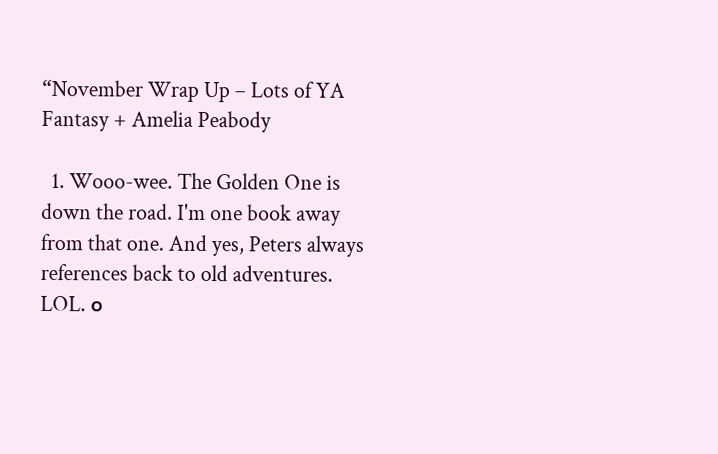“November Wrap Up – Lots of YA Fantasy + Amelia Peabody

  1. Wooo-wee. The Golden One is down the road. I'm one book away from that one. And yes, Peters always references back to old adventures. LOL. ๐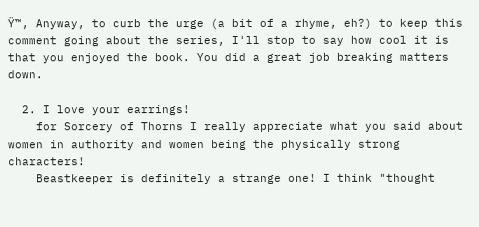Ÿ™‚ Anyway, to curb the urge (a bit of a rhyme, eh?) to keep this comment going about the series, I'll stop to say how cool it is that you enjoyed the book. You did a great job breaking matters down.

  2. I love your earrings!
    for Sorcery of Thorns I really appreciate what you said about women in authority and women being the physically strong characters!
    Beastkeeper is definitely a strange one! I think "thought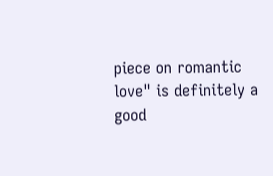piece on romantic love" is definitely a good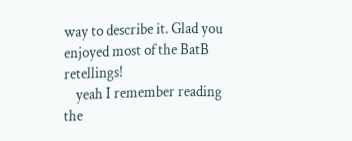way to describe it. Glad you enjoyed most of the BatB retellings!
    yeah I remember reading the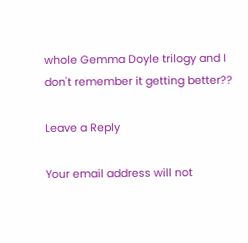whole Gemma Doyle trilogy and I don't remember it getting better??

Leave a Reply

Your email address will not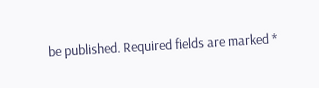be published. Required fields are marked *